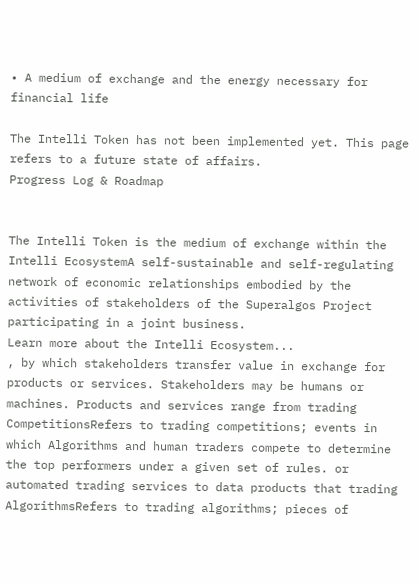• A medium of exchange and the energy necessary for financial life

The Intelli Token has not been implemented yet. This page refers to a future state of affairs.
Progress Log & Roadmap


The Intelli Token is the medium of exchange within the Intelli EcosystemA self-sustainable and self-regulating network of economic relationships embodied by the activities of stakeholders of the Superalgos Project participating in a joint business.
Learn more about the Intelli Ecosystem...
, by which stakeholders transfer value in exchange for products or services. Stakeholders may be humans or machines. Products and services range from trading CompetitionsRefers to trading competitions; events in which Algorithms and human traders compete to determine the top performers under a given set of rules. or automated trading services to data products that trading AlgorithmsRefers to trading algorithms; pieces of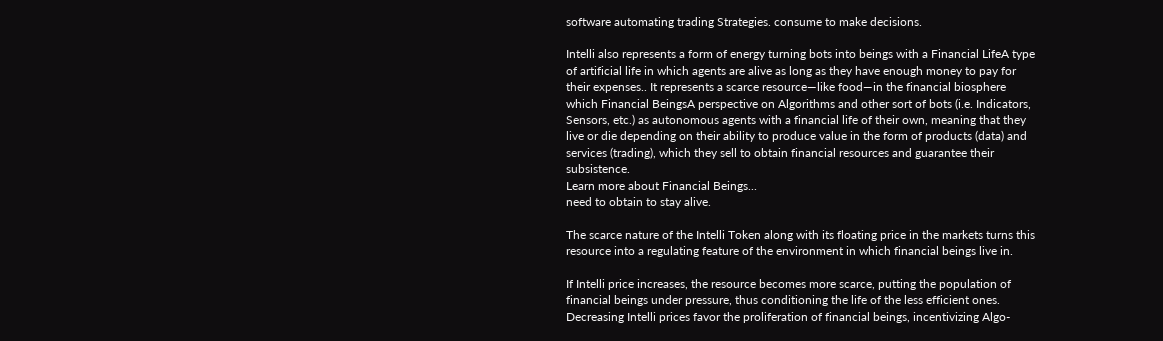software automating trading Strategies. consume to make decisions.

Intelli also represents a form of energy turning bots into beings with a Financial LifeA type of artificial life in which agents are alive as long as they have enough money to pay for their expenses.. It represents a scarce resource—like food—in the financial biosphere which Financial BeingsA perspective on Algorithms and other sort of bots (i.e. Indicators, Sensors, etc.) as autonomous agents with a financial life of their own, meaning that they live or die depending on their ability to produce value in the form of products (data) and services (trading), which they sell to obtain financial resources and guarantee their subsistence.
Learn more about Financial Beings...
need to obtain to stay alive.

The scarce nature of the Intelli Token along with its floating price in the markets turns this resource into a regulating feature of the environment in which financial beings live in.

If Intelli price increases, the resource becomes more scarce, putting the population of financial beings under pressure, thus conditioning the life of the less efficient ones. Decreasing Intelli prices favor the proliferation of financial beings, incentivizing Algo-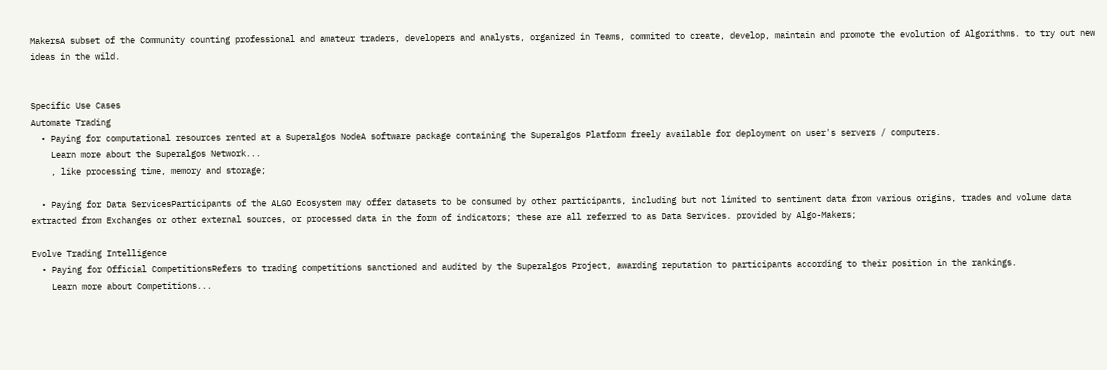MakersA subset of the Community counting professional and amateur traders, developers and analysts, organized in Teams, commited to create, develop, maintain and promote the evolution of Algorithms. to try out new ideas in the wild.


Specific Use Cases
Automate Trading
  • Paying for computational resources rented at a Superalgos NodeA software package containing the Superalgos Platform freely available for deployment on user's servers / computers.
    Learn more about the Superalgos Network...
    , like processing time, memory and storage;

  • Paying for Data ServicesParticipants of the ALGO Ecosystem may offer datasets to be consumed by other participants, including but not limited to sentiment data from various origins, trades and volume data extracted from Exchanges or other external sources, or processed data in the form of indicators; these are all referred to as Data Services. provided by Algo-Makers;

Evolve Trading Intelligence
  • Paying for Official CompetitionsRefers to trading competitions sanctioned and audited by the Superalgos Project, awarding reputation to participants according to their position in the rankings.
    Learn more about Competitions...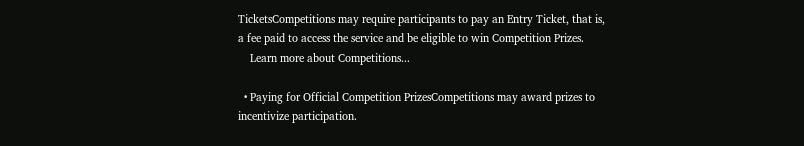TicketsCompetitions may require participants to pay an Entry Ticket, that is, a fee paid to access the service and be eligible to win Competition Prizes.
    Learn more about Competitions...

  • Paying for Official Competition PrizesCompetitions may award prizes to incentivize participation.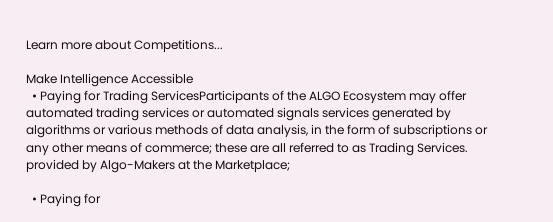Learn more about Competitions...

Make Intelligence Accessible
  • Paying for Trading ServicesParticipants of the ALGO Ecosystem may offer automated trading services or automated signals services generated by algorithms or various methods of data analysis, in the form of subscriptions or any other means of commerce; these are all referred to as Trading Services. provided by Algo-Makers at the Marketplace;

  • Paying for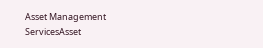Asset Management ServicesAsset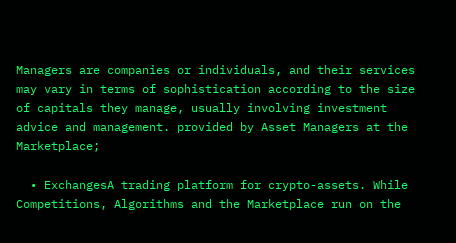Managers are companies or individuals, and their services may vary in terms of sophistication according to the size of capitals they manage, usually involving investment advice and management. provided by Asset Managers at the Marketplace;

  • ExchangesA trading platform for crypto-assets. While Competitions, Algorithms and the Marketplace run on the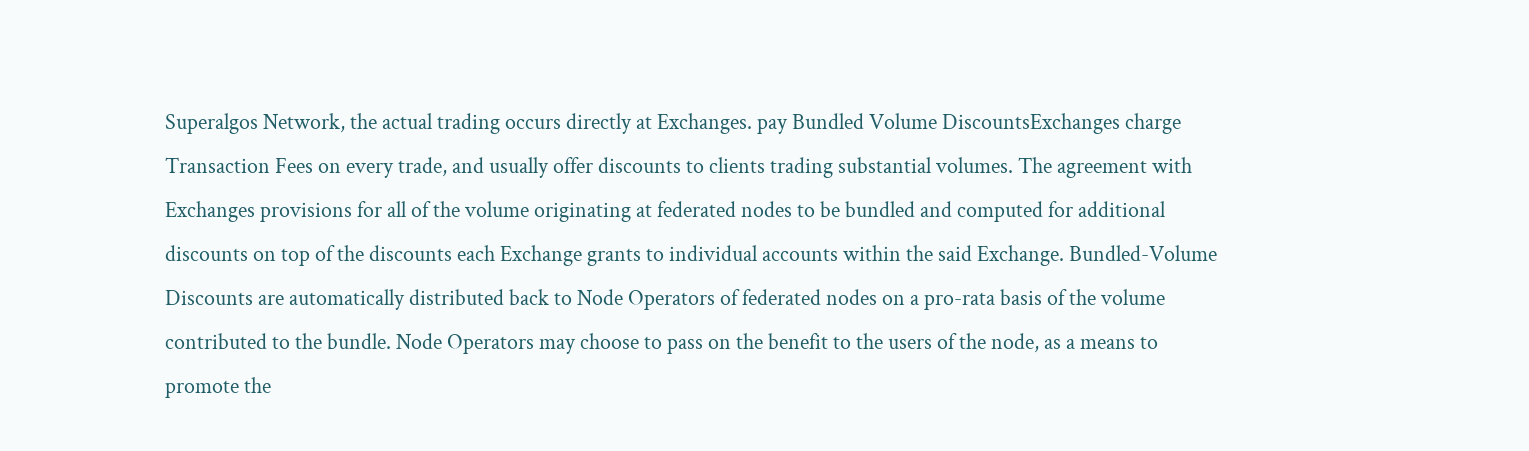Superalgos Network, the actual trading occurs directly at Exchanges. pay Bundled Volume DiscountsExchanges charge Transaction Fees on every trade, and usually offer discounts to clients trading substantial volumes. The agreement with Exchanges provisions for all of the volume originating at federated nodes to be bundled and computed for additional discounts on top of the discounts each Exchange grants to individual accounts within the said Exchange. Bundled-Volume Discounts are automatically distributed back to Node Operators of federated nodes on a pro-rata basis of the volume contributed to the bundle. Node Operators may choose to pass on the benefit to the users of the node, as a means to promote the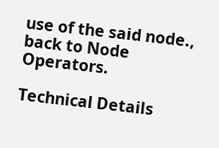use of the said node., back to Node Operators.

Technical Details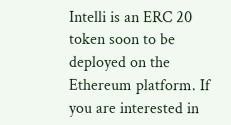Intelli is an ERC 20 token soon to be deployed on the Ethereum platform. If you are interested in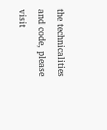the technicalities and code, please visit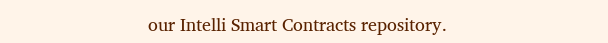our Intelli Smart Contracts repository.